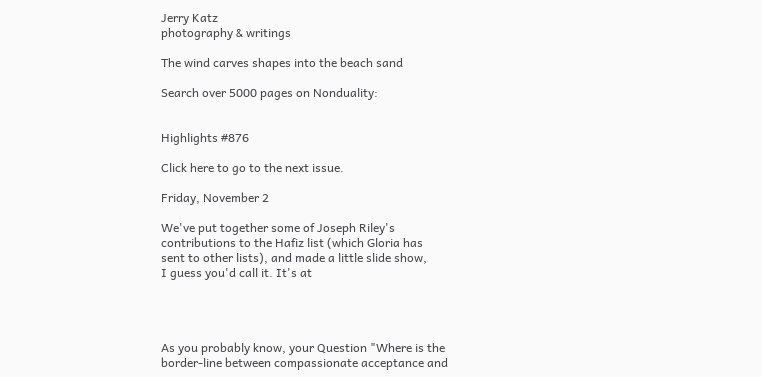Jerry Katz
photography & writings

The wind carves shapes into the beach sand

Search over 5000 pages on Nonduality:


Highlights #876

Click here to go to the next issue.

Friday, November 2

We've put together some of Joseph Riley's
contributions to the Hafiz list (which Gloria has
sent to other lists), and made a little slide show,
I guess you'd call it. It's at




As you probably know, your Question "Where is the
border-line between compassionate acceptance and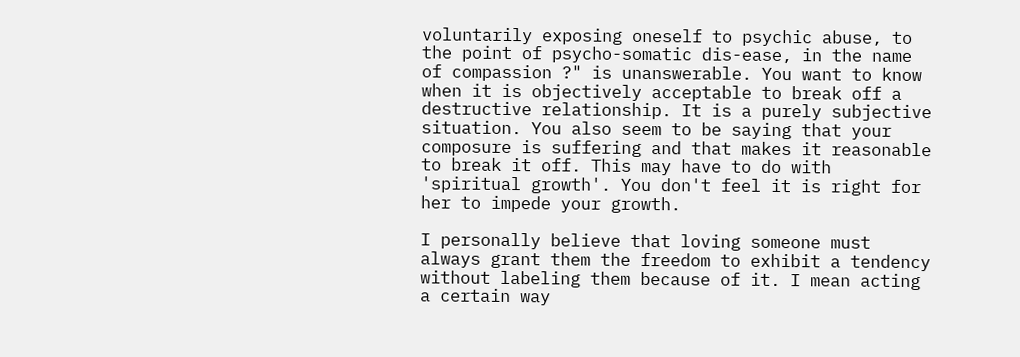voluntarily exposing oneself to psychic abuse, to
the point of psycho-somatic dis-ease, in the name
of compassion ?" is unanswerable. You want to know
when it is objectively acceptable to break off a
destructive relationship. It is a purely subjective
situation. You also seem to be saying that your
composure is suffering and that makes it reasonable
to break it off. This may have to do with
'spiritual growth'. You don't feel it is right for
her to impede your growth.

I personally believe that loving someone must
always grant them the freedom to exhibit a tendency
without labeling them because of it. I mean acting
a certain way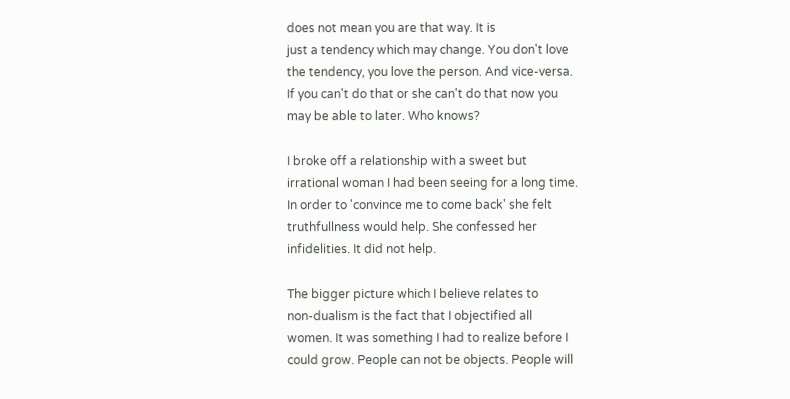does not mean you are that way. It is
just a tendency which may change. You don't love
the tendency, you love the person. And vice-versa.
If you can't do that or she can't do that now you
may be able to later. Who knows?

I broke off a relationship with a sweet but
irrational woman I had been seeing for a long time.
In order to 'convince me to come back' she felt
truthfullness would help. She confessed her
infidelities. It did not help.

The bigger picture which I believe relates to
non-dualism is the fact that I objectified all
women. It was something I had to realize before I
could grow. People can not be objects. People will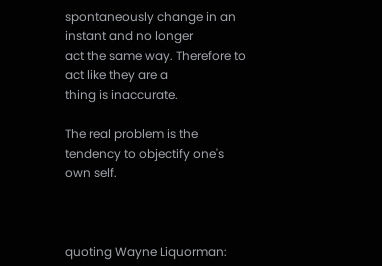spontaneously change in an instant and no longer
act the same way. Therefore to act like they are a
thing is inaccurate.

The real problem is the tendency to objectify one's
own self.



quoting Wayne Liquorman: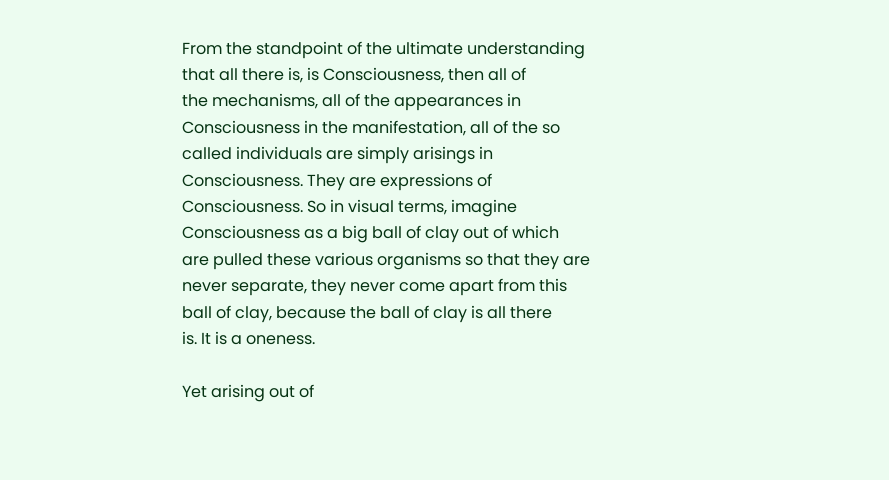From the standpoint of the ultimate understanding
that all there is, is Consciousness, then all of
the mechanisms, all of the appearances in
Consciousness in the manifestation, all of the so
called individuals are simply arisings in
Consciousness. They are expressions of
Consciousness. So in visual terms, imagine
Consciousness as a big ball of clay out of which
are pulled these various organisms so that they are
never separate, they never come apart from this
ball of clay, because the ball of clay is all there
is. It is a oneness.

Yet arising out of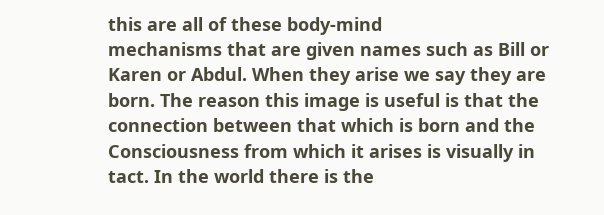this are all of these body-mind
mechanisms that are given names such as Bill or
Karen or Abdul. When they arise we say they are
born. The reason this image is useful is that the
connection between that which is born and the
Consciousness from which it arises is visually in
tact. In the world there is the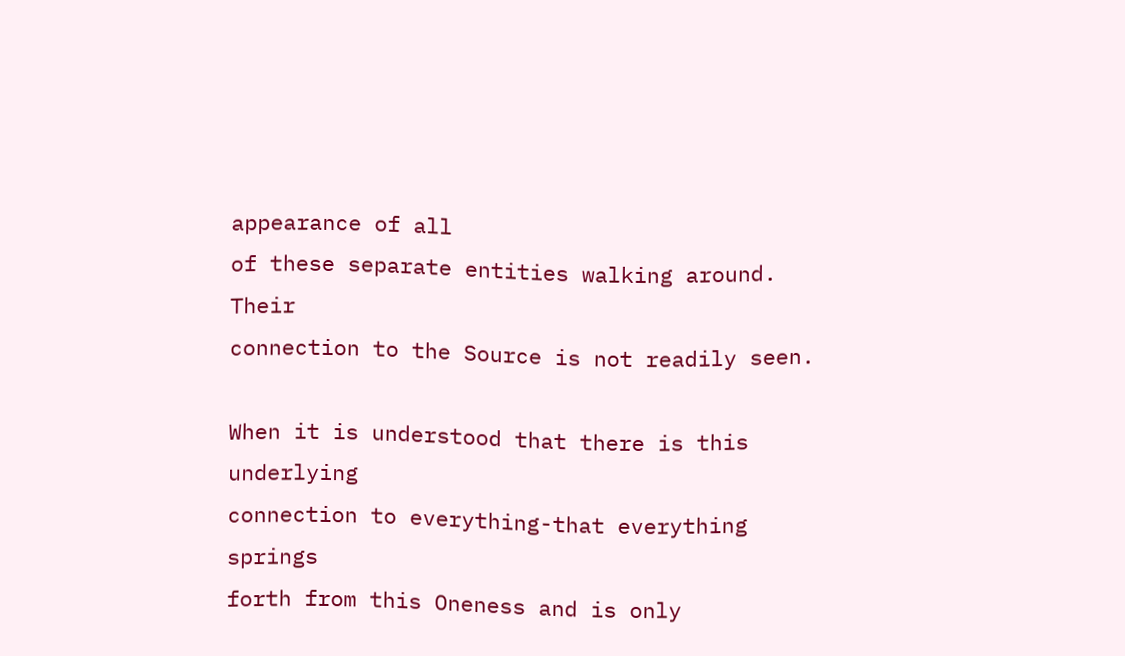appearance of all
of these separate entities walking around. Their
connection to the Source is not readily seen.

When it is understood that there is this underlying
connection to everything-that everything springs
forth from this Oneness and is only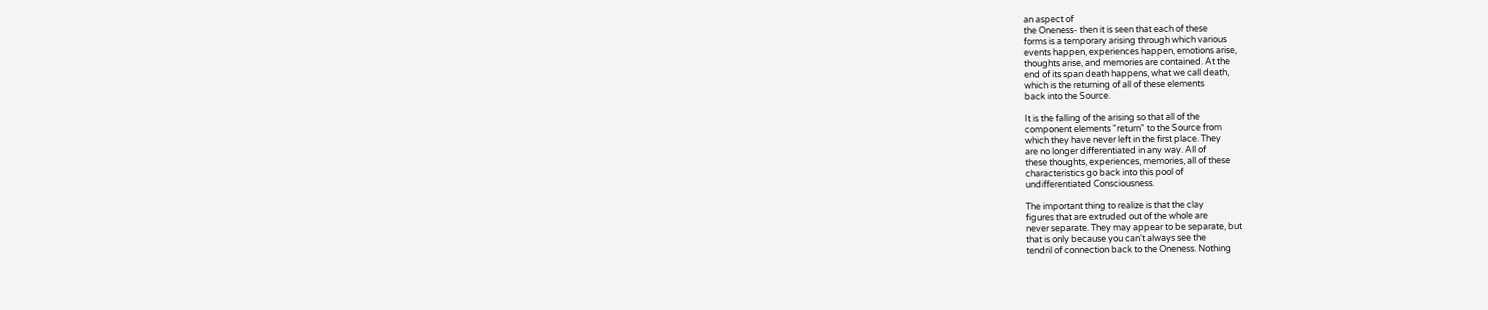an aspect of
the Oneness- then it is seen that each of these
forms is a temporary arising through which various
events happen, experiences happen, emotions arise,
thoughts arise, and memories are contained. At the
end of its span death happens, what we call death,
which is the returning of all of these elements
back into the Source.

It is the falling of the arising so that all of the
component elements "return" to the Source from
which they have never left in the first place. They
are no longer differentiated in any way. All of
these thoughts, experiences, memories, all of these
characteristics go back into this pool of
undifferentiated Consciousness.

The important thing to realize is that the clay
figures that are extruded out of the whole are
never separate. They may appear to be separate, but
that is only because you can't always see the
tendril of connection back to the Oneness. Nothing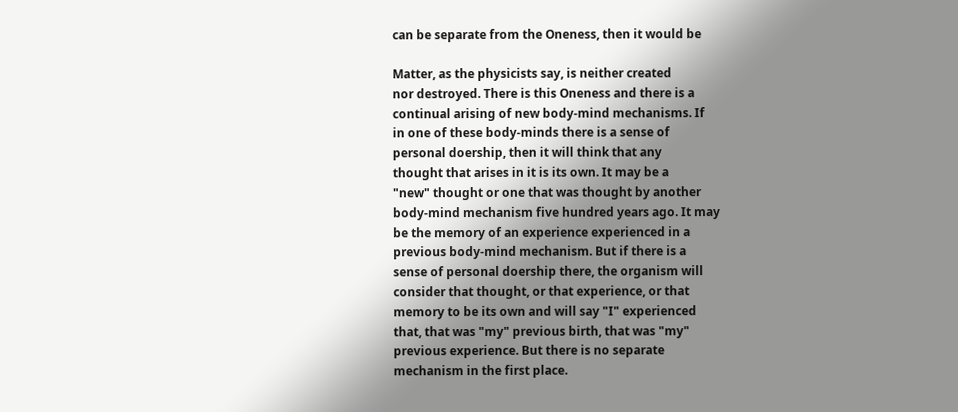can be separate from the Oneness, then it would be

Matter, as the physicists say, is neither created
nor destroyed. There is this Oneness and there is a
continual arising of new body-mind mechanisms. If
in one of these body-minds there is a sense of
personal doership, then it will think that any
thought that arises in it is its own. It may be a
"new" thought or one that was thought by another
body-mind mechanism five hundred years ago. It may
be the memory of an experience experienced in a
previous body-mind mechanism. But if there is a
sense of personal doership there, the organism will
consider that thought, or that experience, or that
memory to be its own and will say "I" experienced
that, that was "my" previous birth, that was "my"
previous experience. But there is no separate
mechanism in the first place.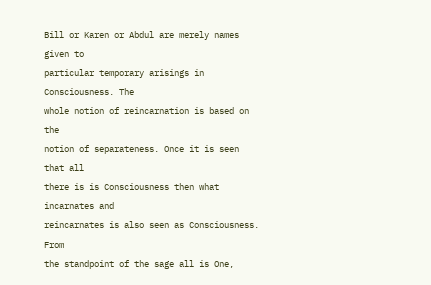Bill or Karen or Abdul are merely names given to
particular temporary arisings in Consciousness. The
whole notion of reincarnation is based on the
notion of separateness. Once it is seen that all
there is is Consciousness then what incarnates and
reincarnates is also seen as Consciousness. From
the standpoint of the sage all is One,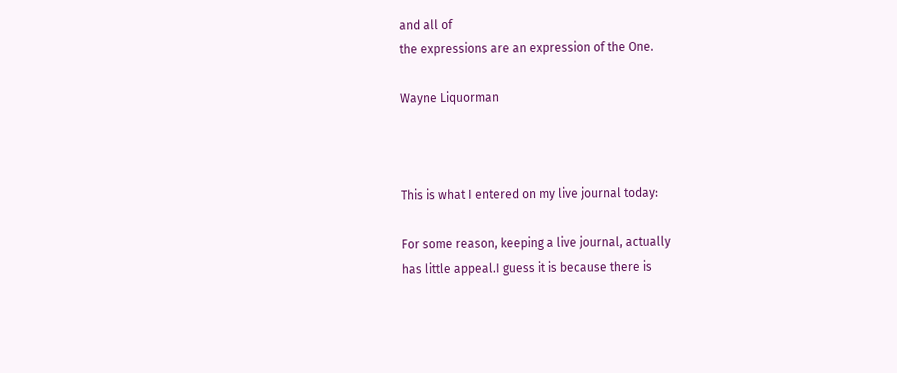and all of
the expressions are an expression of the One.

Wayne Liquorman



This is what I entered on my live journal today:

For some reason, keeping a live journal, actually
has little appeal.I guess it is because there is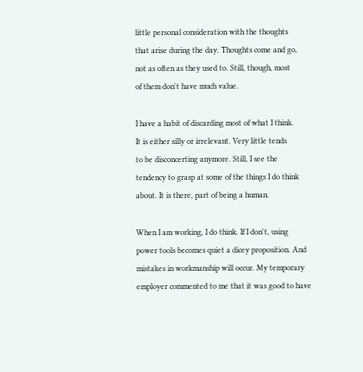little personal consideration with the thoughts
that arise during the day. Thoughts come and go,
not as often as they used to. Still, though, most
of them don't have much value.

I have a habit of discarding most of what I think.
It is either silly or irrelevant. Very little tends
to be disconcerting anymore. Still, I see the
tendency to grasp at some of the things I do think
about. It is there, part of being a human.

When I am working, I do think. If I don't, using
power tools becomes quiet a dicey proposition. And
mistakes in workmanship will occur. My temporary
employer commented to me that it was good to have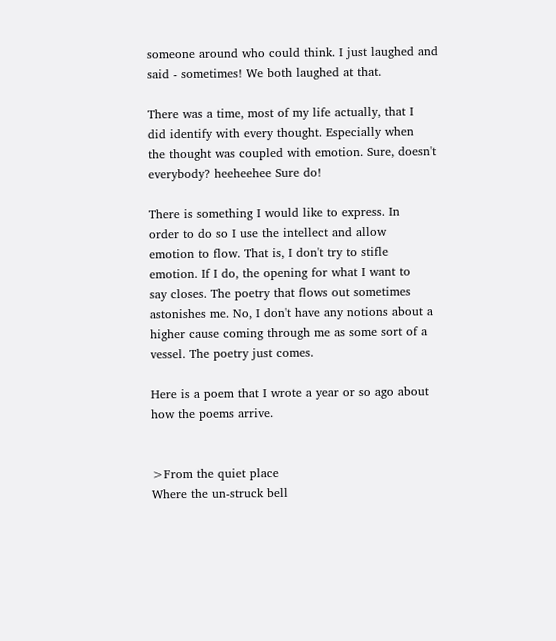someone around who could think. I just laughed and
said - sometimes! We both laughed at that.

There was a time, most of my life actually, that I
did identify with every thought. Especially when
the thought was coupled with emotion. Sure, doesn't
everybody? heeheehee Sure do!

There is something I would like to express. In
order to do so I use the intellect and allow
emotion to flow. That is, I don't try to stifle
emotion. If I do, the opening for what I want to
say closes. The poetry that flows out sometimes
astonishes me. No, I don't have any notions about a
higher cause coming through me as some sort of a
vessel. The poetry just comes.

Here is a poem that I wrote a year or so ago about
how the poems arrive.


>From the quiet place
Where the un-struck bell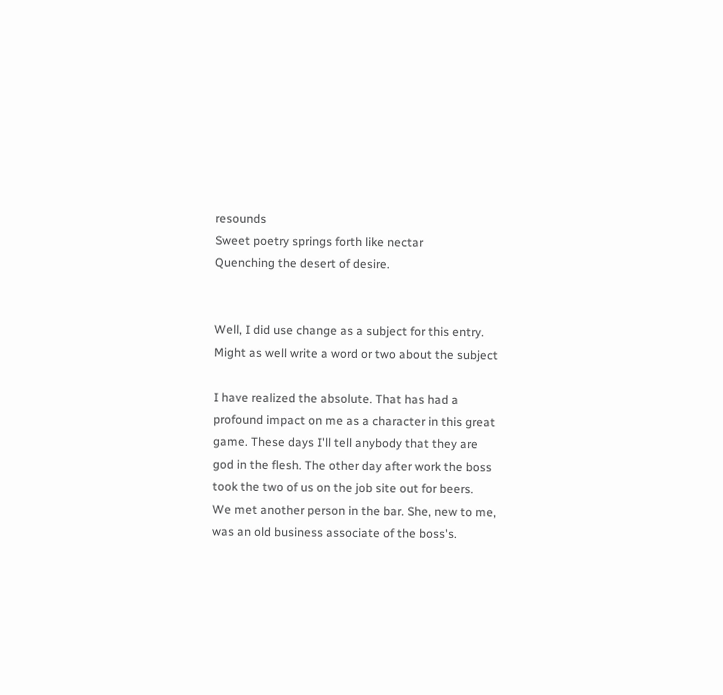resounds
Sweet poetry springs forth like nectar
Quenching the desert of desire.


Well, I did use change as a subject for this entry.
Might as well write a word or two about the subject

I have realized the absolute. That has had a
profound impact on me as a character in this great
game. These days I'll tell anybody that they are
god in the flesh. The other day after work the boss
took the two of us on the job site out for beers.
We met another person in the bar. She, new to me,
was an old business associate of the boss's.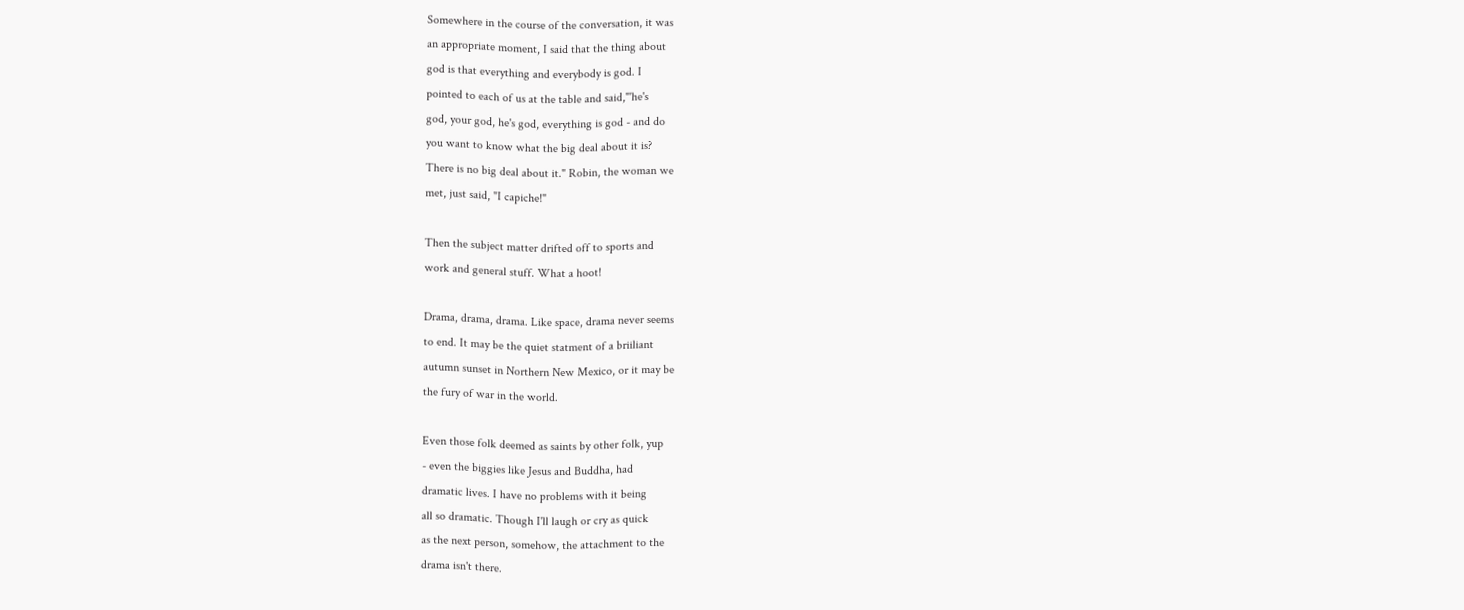Somewhere in the course of the conversation, it was
an appropriate moment, I said that the thing about
god is that everything and everybody is god. I
pointed to each of us at the table and said,"'he's
god, your god, he's god, everything is god - and do
you want to know what the big deal about it is?
There is no big deal about it." Robin, the woman we
met, just said, "I capiche!"

Then the subject matter drifted off to sports and
work and general stuff. What a hoot!

Drama, drama, drama. Like space, drama never seems
to end. It may be the quiet statment of a briiliant
autumn sunset in Northern New Mexico, or it may be
the fury of war in the world.

Even those folk deemed as saints by other folk, yup
- even the biggies like Jesus and Buddha, had
dramatic lives. I have no problems with it being
all so dramatic. Though I'll laugh or cry as quick
as the next person, somehow, the attachment to the
drama isn't there.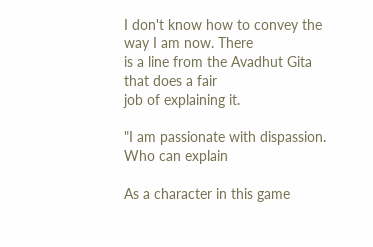I don't know how to convey the way I am now. There
is a line from the Avadhut Gita that does a fair
job of explaining it.

"I am passionate with dispassion. Who can explain

As a character in this game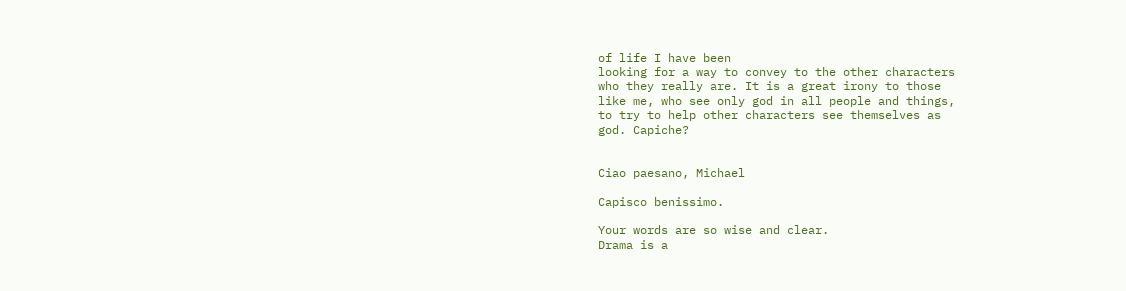of life I have been
looking for a way to convey to the other characters
who they really are. It is a great irony to those
like me, who see only god in all people and things,
to try to help other characters see themselves as
god. Capiche?


Ciao paesano, Michael

Capisco benissimo.

Your words are so wise and clear.
Drama is a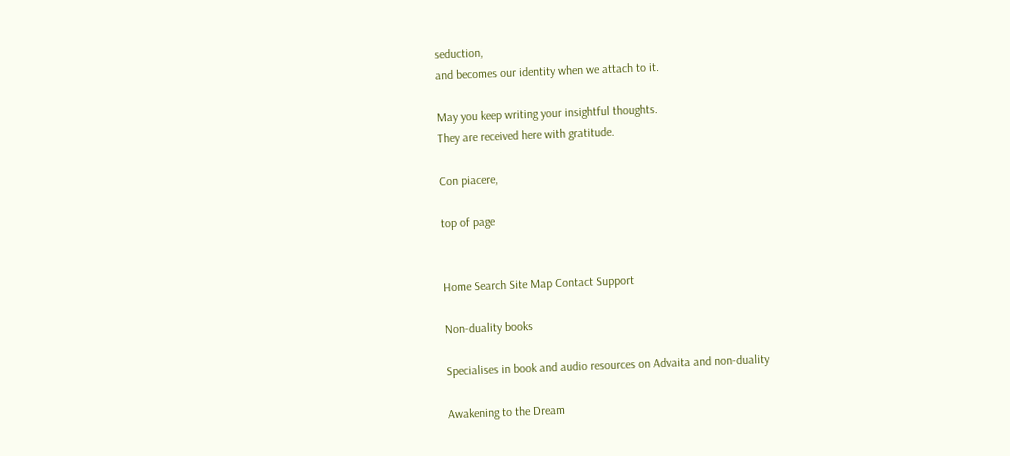seduction,
and becomes our identity when we attach to it.

May you keep writing your insightful thoughts.
They are received here with gratitude.

Con piacere,

top of page


Home Search Site Map Contact Support

Non-duality books

Specialises in book and audio resources on Advaita and non-duality

Awakening to the Dream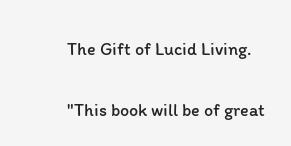The Gift of Lucid Living.

"This book will be of great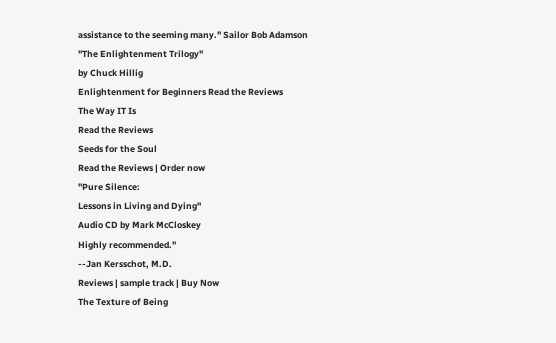assistance to the seeming many." Sailor Bob Adamson
"The Enlightenment Trilogy"
by Chuck Hillig
Enlightenment for Beginners Read the Reviews
The Way IT Is
Read the Reviews
Seeds for the Soul
Read the Reviews | Order now
"Pure Silence:
Lessons in Living and Dying"
Audio CD by Mark McCloskey
Highly recommended."
--Jan Kersschot, M.D.
Reviews | sample track | Buy Now
The Texture of Being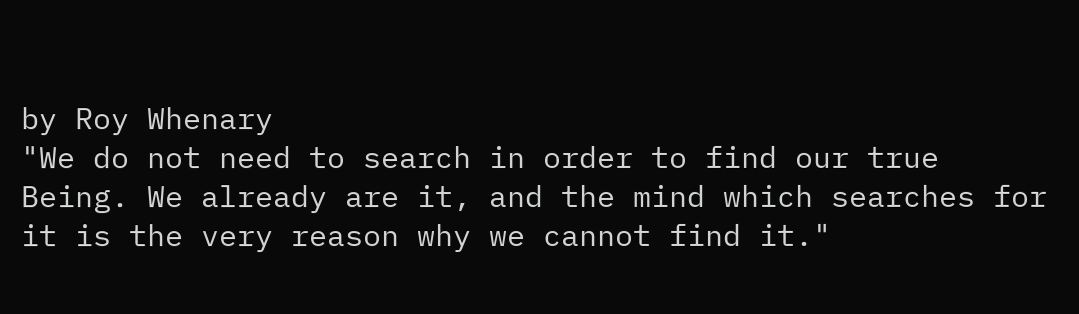by Roy Whenary
"We do not need to search in order to find our true Being. We already are it, and the mind which searches for it is the very reason why we cannot find it."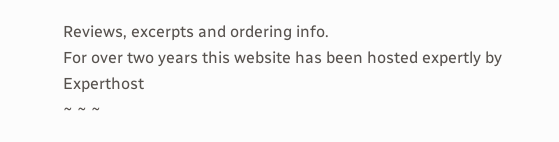Reviews, excerpts and ordering info.
For over two years this website has been hosted expertly by Experthost
~ ~ ~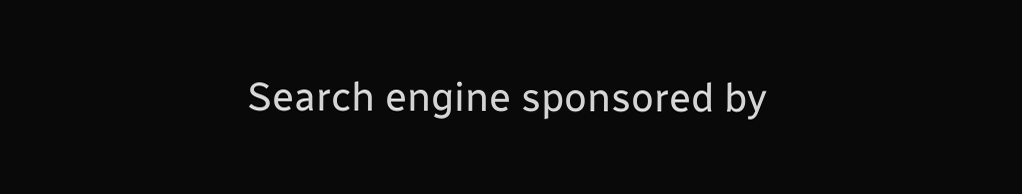Search engine sponsored by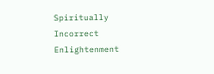Spiritually Incorrect Enlightenment